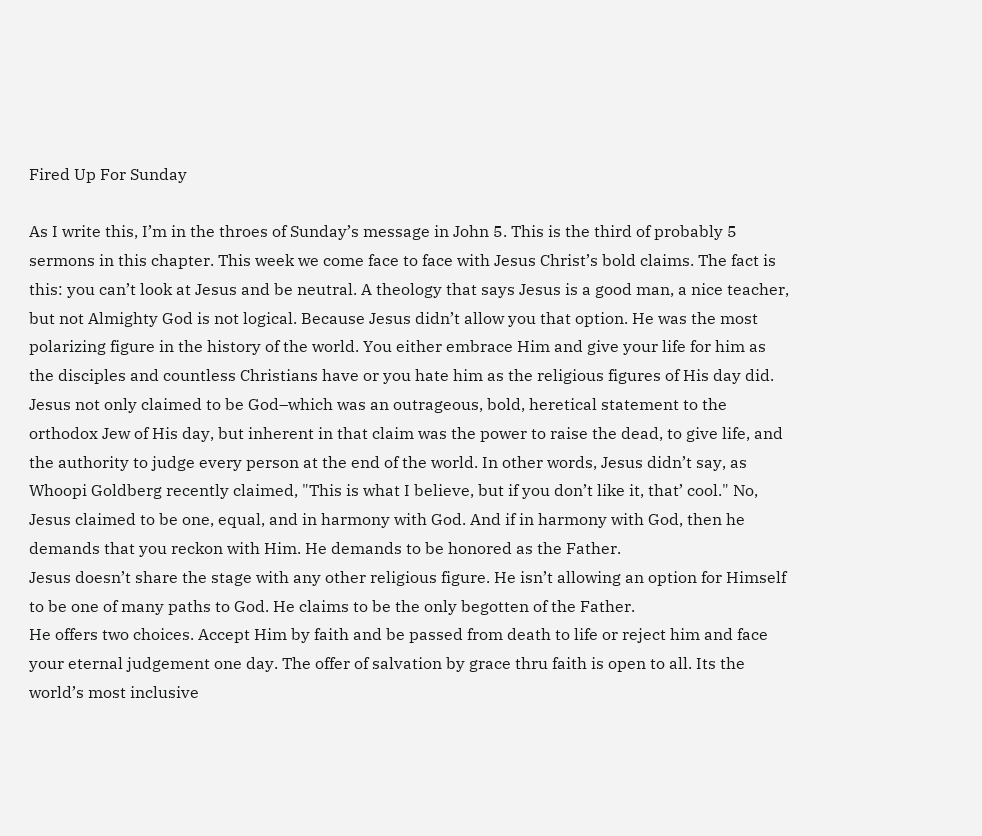Fired Up For Sunday

As I write this, I’m in the throes of Sunday’s message in John 5. This is the third of probably 5 sermons in this chapter. This week we come face to face with Jesus Christ’s bold claims. The fact is this: you can’t look at Jesus and be neutral. A theology that says Jesus is a good man, a nice teacher, but not Almighty God is not logical. Because Jesus didn’t allow you that option. He was the most polarizing figure in the history of the world. You either embrace Him and give your life for him as the disciples and countless Christians have or you hate him as the religious figures of His day did.
Jesus not only claimed to be God–which was an outrageous, bold, heretical statement to the orthodox Jew of His day, but inherent in that claim was the power to raise the dead, to give life, and the authority to judge every person at the end of the world. In other words, Jesus didn’t say, as Whoopi Goldberg recently claimed, "This is what I believe, but if you don’t like it, that’ cool." No, Jesus claimed to be one, equal, and in harmony with God. And if in harmony with God, then he demands that you reckon with Him. He demands to be honored as the Father.
Jesus doesn’t share the stage with any other religious figure. He isn’t allowing an option for Himself to be one of many paths to God. He claims to be the only begotten of the Father.
He offers two choices. Accept Him by faith and be passed from death to life or reject him and face your eternal judgement one day. The offer of salvation by grace thru faith is open to all. Its the world’s most inclusive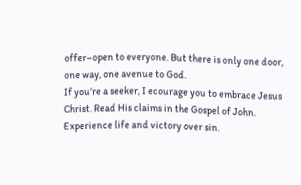offer–open to everyone. But there is only one door, one way, one avenue to God.
If you’re a seeker, I ecourage you to embrace Jesus Christ. Read His claims in the Gospel of John. Experience life and victory over sin.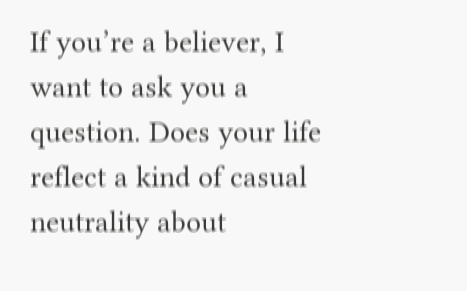If you’re a believer, I want to ask you a question. Does your life reflect a kind of casual neutrality about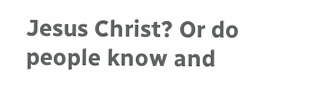Jesus Christ? Or do people know and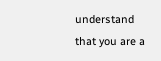understand that you are a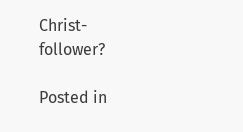Christ-follower?

Posted in